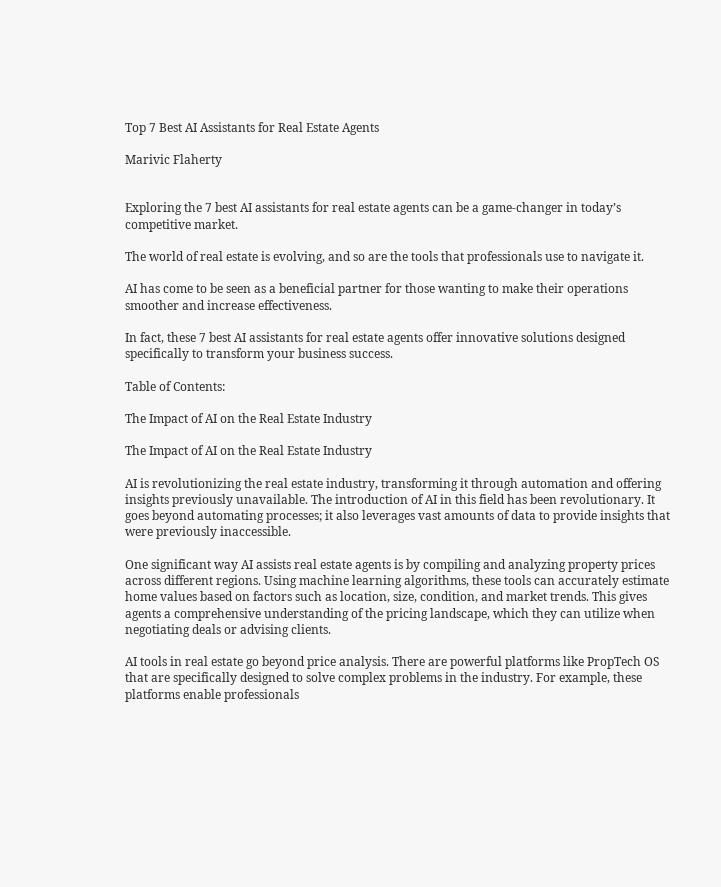Top 7 Best AI Assistants for Real Estate Agents

Marivic Flaherty


Exploring the 7 best AI assistants for real estate agents can be a game-changer in today’s competitive market.

The world of real estate is evolving, and so are the tools that professionals use to navigate it.

AI has come to be seen as a beneficial partner for those wanting to make their operations smoother and increase effectiveness.

In fact, these 7 best AI assistants for real estate agents offer innovative solutions designed specifically to transform your business success.

Table of Contents:

The Impact of AI on the Real Estate Industry

The Impact of AI on the Real Estate Industry

AI is revolutionizing the real estate industry, transforming it through automation and offering insights previously unavailable. The introduction of AI in this field has been revolutionary. It goes beyond automating processes; it also leverages vast amounts of data to provide insights that were previously inaccessible.

One significant way AI assists real estate agents is by compiling and analyzing property prices across different regions. Using machine learning algorithms, these tools can accurately estimate home values based on factors such as location, size, condition, and market trends. This gives agents a comprehensive understanding of the pricing landscape, which they can utilize when negotiating deals or advising clients.

AI tools in real estate go beyond price analysis. There are powerful platforms like PropTech OS that are specifically designed to solve complex problems in the industry. For example, these platforms enable professionals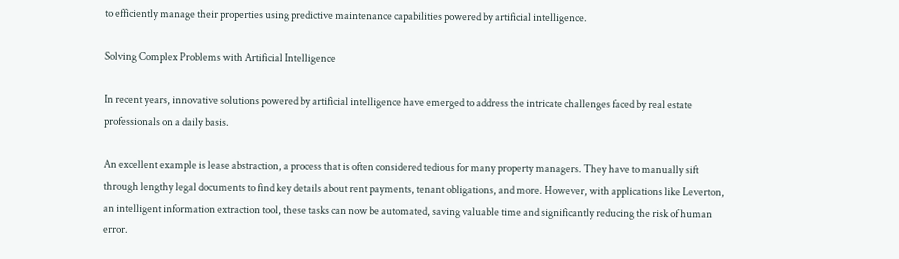to efficiently manage their properties using predictive maintenance capabilities powered by artificial intelligence.

Solving Complex Problems with Artificial Intelligence

In recent years, innovative solutions powered by artificial intelligence have emerged to address the intricate challenges faced by real estate professionals on a daily basis.

An excellent example is lease abstraction, a process that is often considered tedious for many property managers. They have to manually sift through lengthy legal documents to find key details about rent payments, tenant obligations, and more. However, with applications like Leverton, an intelligent information extraction tool, these tasks can now be automated, saving valuable time and significantly reducing the risk of human error.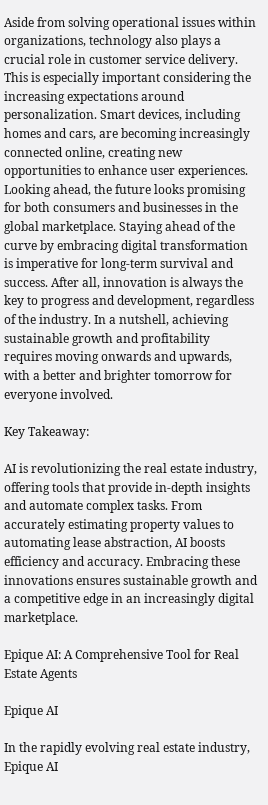Aside from solving operational issues within organizations, technology also plays a crucial role in customer service delivery. This is especially important considering the increasing expectations around personalization. Smart devices, including homes and cars, are becoming increasingly connected online, creating new opportunities to enhance user experiences. Looking ahead, the future looks promising for both consumers and businesses in the global marketplace. Staying ahead of the curve by embracing digital transformation is imperative for long-term survival and success. After all, innovation is always the key to progress and development, regardless of the industry. In a nutshell, achieving sustainable growth and profitability requires moving onwards and upwards, with a better and brighter tomorrow for everyone involved.

Key Takeaway:

AI is revolutionizing the real estate industry, offering tools that provide in-depth insights and automate complex tasks. From accurately estimating property values to automating lease abstraction, AI boosts efficiency and accuracy. Embracing these innovations ensures sustainable growth and a competitive edge in an increasingly digital marketplace.

Epique AI: A Comprehensive Tool for Real Estate Agents

Epique AI

In the rapidly evolving real estate industry, Epique AI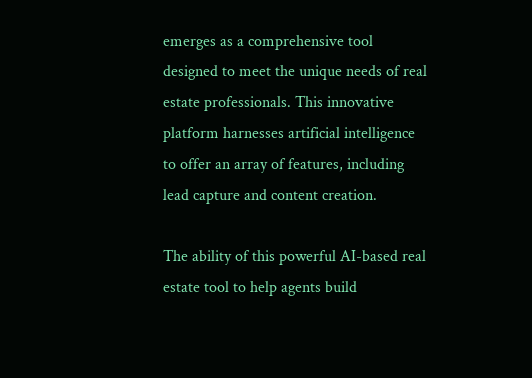emerges as a comprehensive tool designed to meet the unique needs of real estate professionals. This innovative platform harnesses artificial intelligence to offer an array of features, including lead capture and content creation.

The ability of this powerful AI-based real estate tool to help agents build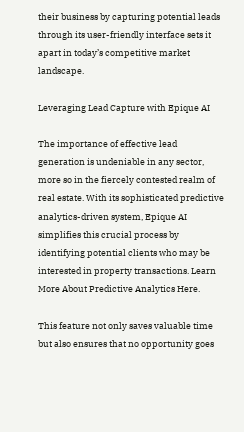their business by capturing potential leads through its user-friendly interface sets it apart in today’s competitive market landscape.

Leveraging Lead Capture with Epique AI

The importance of effective lead generation is undeniable in any sector, more so in the fiercely contested realm of real estate. With its sophisticated predictive analytics-driven system, Epique AI simplifies this crucial process by identifying potential clients who may be interested in property transactions. Learn More About Predictive Analytics Here.

This feature not only saves valuable time but also ensures that no opportunity goes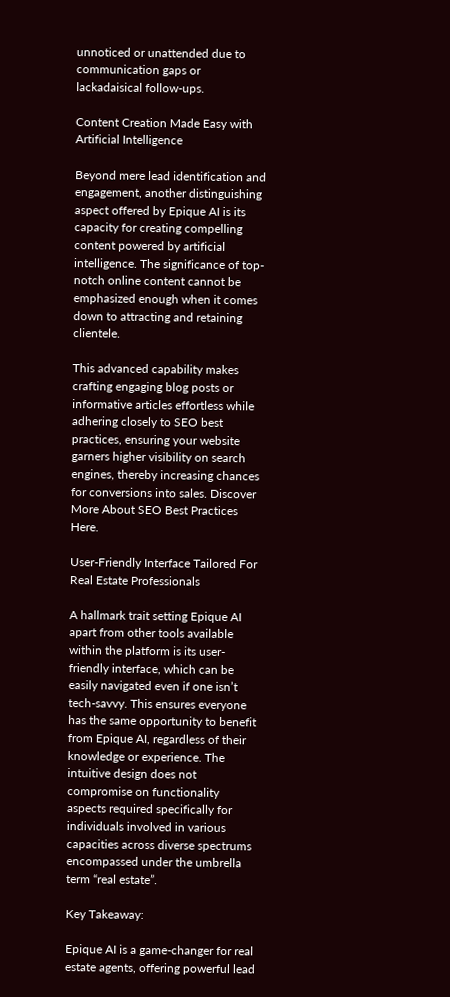unnoticed or unattended due to communication gaps or lackadaisical follow-ups.

Content Creation Made Easy with Artificial Intelligence

Beyond mere lead identification and engagement, another distinguishing aspect offered by Epique AI is its capacity for creating compelling content powered by artificial intelligence. The significance of top-notch online content cannot be emphasized enough when it comes down to attracting and retaining clientele.

This advanced capability makes crafting engaging blog posts or informative articles effortless while adhering closely to SEO best practices, ensuring your website garners higher visibility on search engines, thereby increasing chances for conversions into sales. Discover More About SEO Best Practices Here.

User-Friendly Interface Tailored For Real Estate Professionals

A hallmark trait setting Epique AI apart from other tools available within the platform is its user-friendly interface, which can be easily navigated even if one isn’t tech-savvy. This ensures everyone has the same opportunity to benefit from Epique AI, regardless of their knowledge or experience. The intuitive design does not compromise on functionality aspects required specifically for individuals involved in various capacities across diverse spectrums encompassed under the umbrella term “real estate”.

Key Takeaway:

Epique AI is a game-changer for real estate agents, offering powerful lead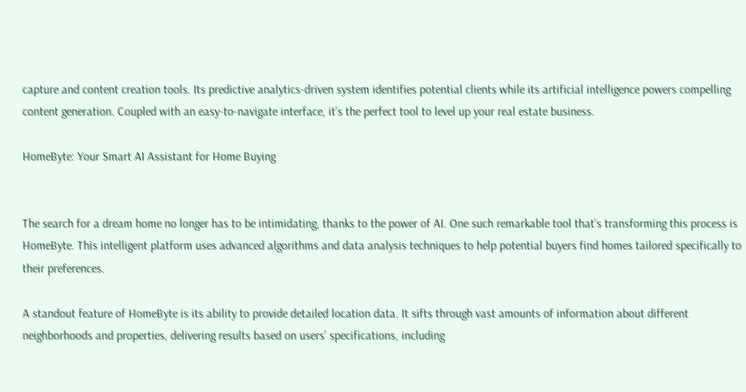capture and content creation tools. Its predictive analytics-driven system identifies potential clients while its artificial intelligence powers compelling content generation. Coupled with an easy-to-navigate interface, it’s the perfect tool to level up your real estate business.

HomeByte: Your Smart AI Assistant for Home Buying


The search for a dream home no longer has to be intimidating, thanks to the power of AI. One such remarkable tool that’s transforming this process is HomeByte. This intelligent platform uses advanced algorithms and data analysis techniques to help potential buyers find homes tailored specifically to their preferences.

A standout feature of HomeByte is its ability to provide detailed location data. It sifts through vast amounts of information about different neighborhoods and properties, delivering results based on users’ specifications, including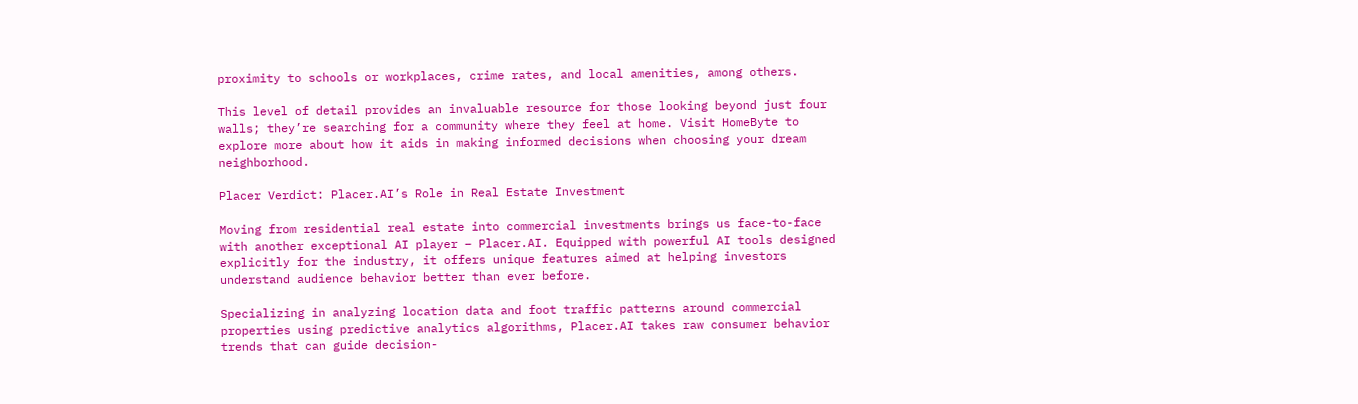proximity to schools or workplaces, crime rates, and local amenities, among others.

This level of detail provides an invaluable resource for those looking beyond just four walls; they’re searching for a community where they feel at home. Visit HomeByte to explore more about how it aids in making informed decisions when choosing your dream neighborhood.

Placer Verdict: Placer.AI’s Role in Real Estate Investment

Moving from residential real estate into commercial investments brings us face-to-face with another exceptional AI player – Placer.AI. Equipped with powerful AI tools designed explicitly for the industry, it offers unique features aimed at helping investors understand audience behavior better than ever before.

Specializing in analyzing location data and foot traffic patterns around commercial properties using predictive analytics algorithms, Placer.AI takes raw consumer behavior trends that can guide decision-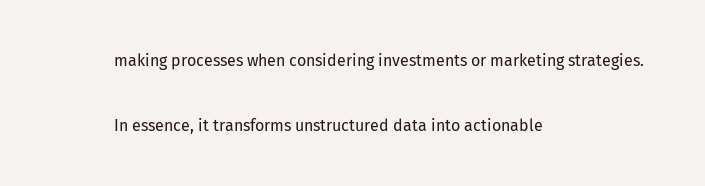making processes when considering investments or marketing strategies.

In essence, it transforms unstructured data into actionable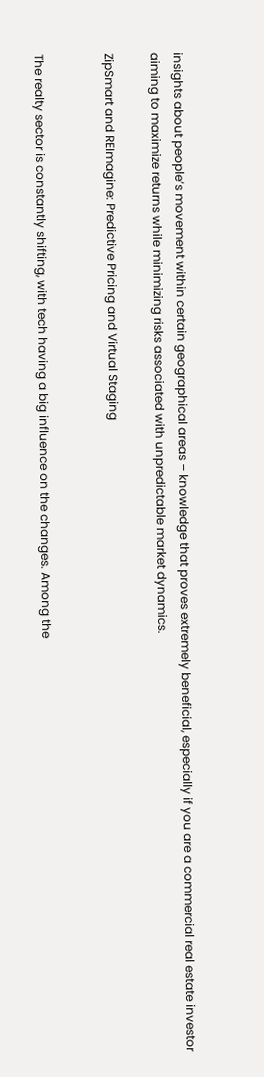insights about people’s movement within certain geographical areas – knowledge that proves extremely beneficial, especially if you are a commercial real estate investor aiming to maximize returns while minimizing risks associated with unpredictable market dynamics.

ZipSmart and REImagine: Predictive Pricing and Virtual Staging


The realty sector is constantly shifting, with tech having a big influence on the changes. Among the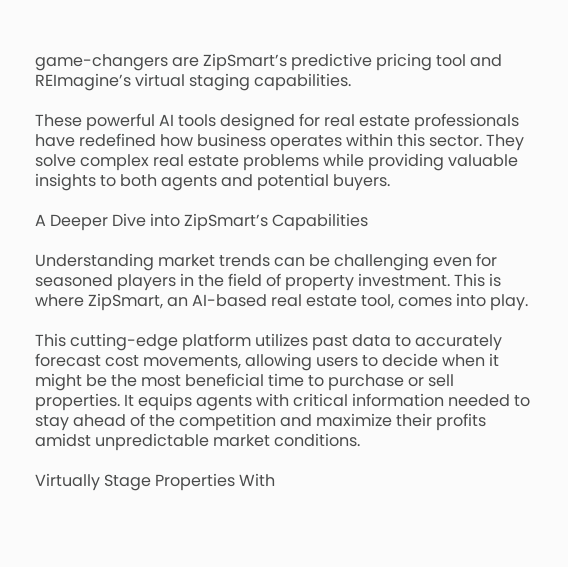game-changers are ZipSmart’s predictive pricing tool and REImagine’s virtual staging capabilities.

These powerful AI tools designed for real estate professionals have redefined how business operates within this sector. They solve complex real estate problems while providing valuable insights to both agents and potential buyers.

A Deeper Dive into ZipSmart’s Capabilities

Understanding market trends can be challenging even for seasoned players in the field of property investment. This is where ZipSmart, an AI-based real estate tool, comes into play.

This cutting-edge platform utilizes past data to accurately forecast cost movements, allowing users to decide when it might be the most beneficial time to purchase or sell properties. It equips agents with critical information needed to stay ahead of the competition and maximize their profits amidst unpredictable market conditions.

Virtually Stage Properties With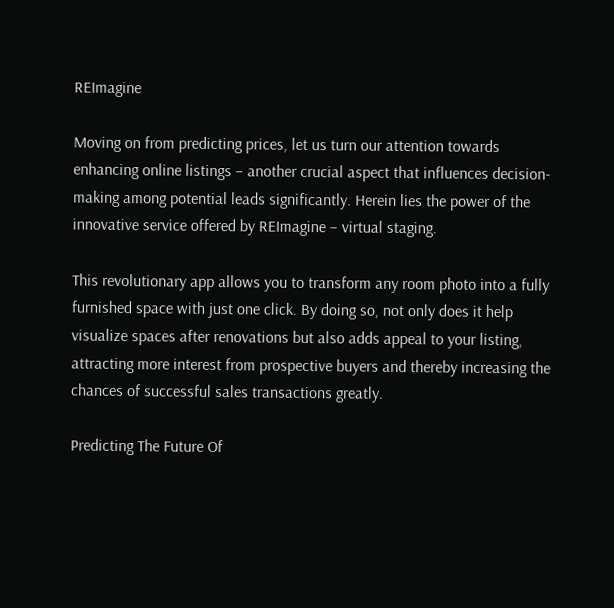REImagine

Moving on from predicting prices, let us turn our attention towards enhancing online listings – another crucial aspect that influences decision-making among potential leads significantly. Herein lies the power of the innovative service offered by REImagine – virtual staging.

This revolutionary app allows you to transform any room photo into a fully furnished space with just one click. By doing so, not only does it help visualize spaces after renovations but also adds appeal to your listing, attracting more interest from prospective buyers and thereby increasing the chances of successful sales transactions greatly.

Predicting The Future Of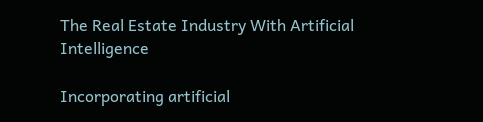The Real Estate Industry With Artificial Intelligence

Incorporating artificial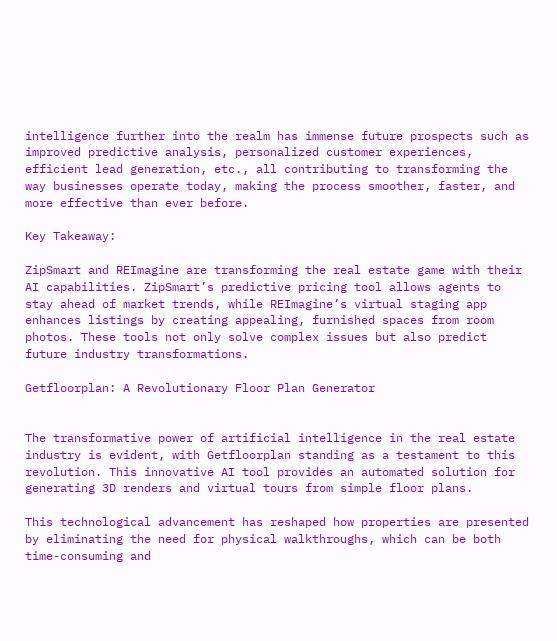intelligence further into the realm has immense future prospects such as improved predictive analysis, personalized customer experiences, efficient lead generation, etc., all contributing to transforming the way businesses operate today, making the process smoother, faster, and more effective than ever before.

Key Takeaway:

ZipSmart and REImagine are transforming the real estate game with their AI capabilities. ZipSmart’s predictive pricing tool allows agents to stay ahead of market trends, while REImagine’s virtual staging app enhances listings by creating appealing, furnished spaces from room photos. These tools not only solve complex issues but also predict future industry transformations.

Getfloorplan: A Revolutionary Floor Plan Generator


The transformative power of artificial intelligence in the real estate industry is evident, with Getfloorplan standing as a testament to this revolution. This innovative AI tool provides an automated solution for generating 3D renders and virtual tours from simple floor plans.

This technological advancement has reshaped how properties are presented by eliminating the need for physical walkthroughs, which can be both time-consuming and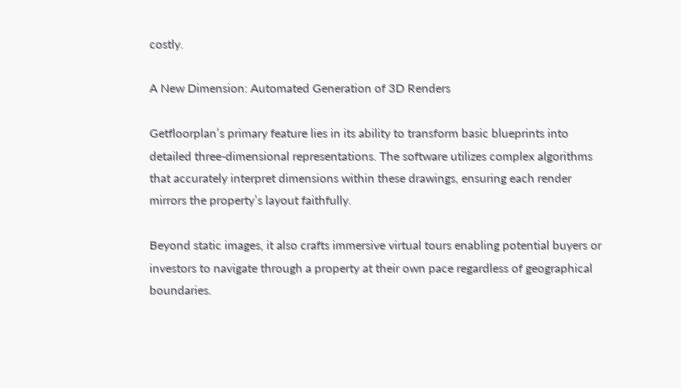costly.

A New Dimension: Automated Generation of 3D Renders

Getfloorplan’s primary feature lies in its ability to transform basic blueprints into detailed three-dimensional representations. The software utilizes complex algorithms that accurately interpret dimensions within these drawings, ensuring each render mirrors the property’s layout faithfully.

Beyond static images, it also crafts immersive virtual tours enabling potential buyers or investors to navigate through a property at their own pace regardless of geographical boundaries.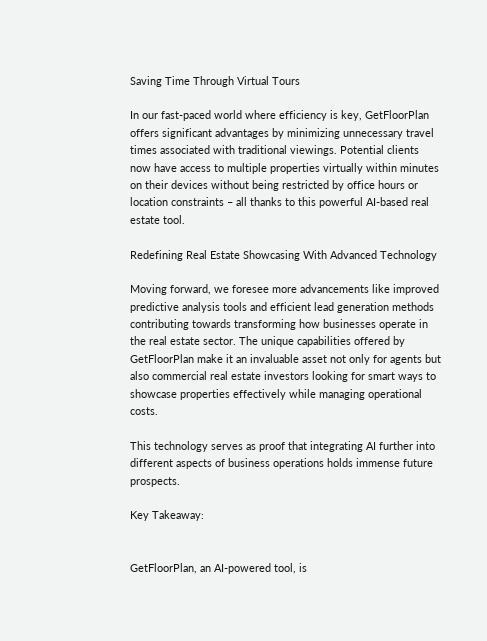Saving Time Through Virtual Tours

In our fast-paced world where efficiency is key, GetFloorPlan offers significant advantages by minimizing unnecessary travel times associated with traditional viewings. Potential clients now have access to multiple properties virtually within minutes on their devices without being restricted by office hours or location constraints – all thanks to this powerful AI-based real estate tool.

Redefining Real Estate Showcasing With Advanced Technology

Moving forward, we foresee more advancements like improved predictive analysis tools and efficient lead generation methods contributing towards transforming how businesses operate in the real estate sector. The unique capabilities offered by GetFloorPlan make it an invaluable asset not only for agents but also commercial real estate investors looking for smart ways to showcase properties effectively while managing operational costs.

This technology serves as proof that integrating AI further into different aspects of business operations holds immense future prospects.

Key Takeaway:


GetFloorPlan, an AI-powered tool, is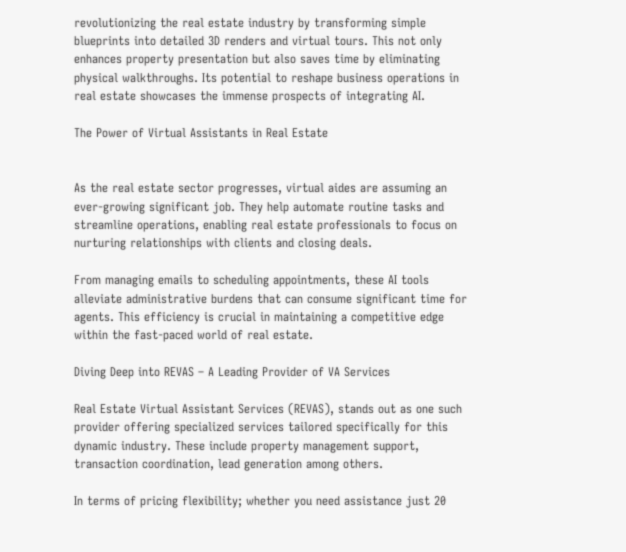revolutionizing the real estate industry by transforming simple blueprints into detailed 3D renders and virtual tours. This not only enhances property presentation but also saves time by eliminating physical walkthroughs. Its potential to reshape business operations in real estate showcases the immense prospects of integrating AI.

The Power of Virtual Assistants in Real Estate


As the real estate sector progresses, virtual aides are assuming an ever-growing significant job. They help automate routine tasks and streamline operations, enabling real estate professionals to focus on nurturing relationships with clients and closing deals.

From managing emails to scheduling appointments, these AI tools alleviate administrative burdens that can consume significant time for agents. This efficiency is crucial in maintaining a competitive edge within the fast-paced world of real estate.

Diving Deep into REVAS – A Leading Provider of VA Services

Real Estate Virtual Assistant Services (REVAS), stands out as one such provider offering specialized services tailored specifically for this dynamic industry. These include property management support, transaction coordination, lead generation among others.

In terms of pricing flexibility; whether you need assistance just 20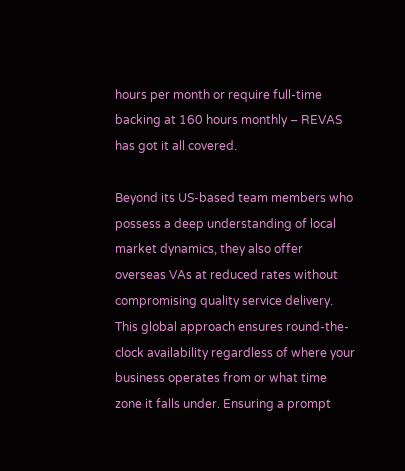hours per month or require full-time backing at 160 hours monthly – REVAS has got it all covered.

Beyond its US-based team members who possess a deep understanding of local market dynamics, they also offer overseas VAs at reduced rates without compromising quality service delivery. This global approach ensures round-the-clock availability regardless of where your business operates from or what time zone it falls under. Ensuring a prompt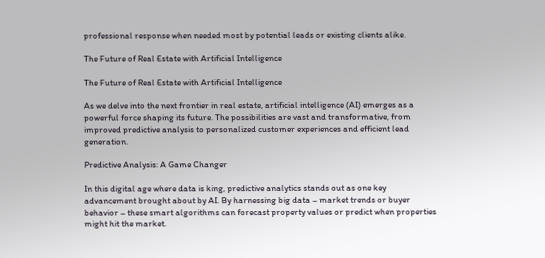professional response when needed most by potential leads or existing clients alike.

The Future of Real Estate with Artificial Intelligence

The Future of Real Estate with Artificial Intelligence

As we delve into the next frontier in real estate, artificial intelligence (AI) emerges as a powerful force shaping its future. The possibilities are vast and transformative, from improved predictive analysis to personalized customer experiences and efficient lead generation.

Predictive Analysis: A Game Changer

In this digital age where data is king, predictive analytics stands out as one key advancement brought about by AI. By harnessing big data – market trends or buyer behavior – these smart algorithms can forecast property values or predict when properties might hit the market.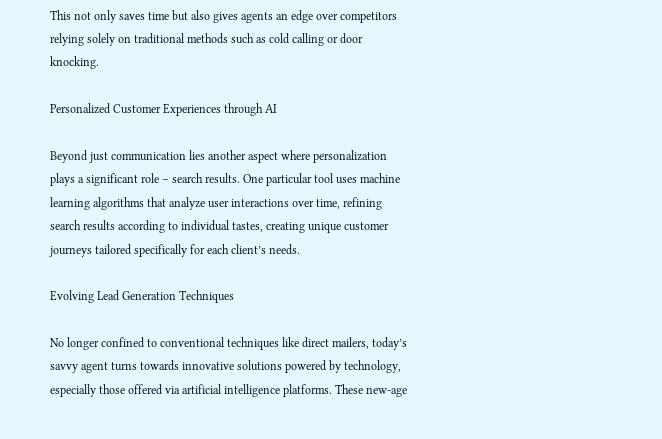This not only saves time but also gives agents an edge over competitors relying solely on traditional methods such as cold calling or door knocking.

Personalized Customer Experiences through AI

Beyond just communication lies another aspect where personalization plays a significant role – search results. One particular tool uses machine learning algorithms that analyze user interactions over time, refining search results according to individual tastes, creating unique customer journeys tailored specifically for each client’s needs.

Evolving Lead Generation Techniques

No longer confined to conventional techniques like direct mailers, today’s savvy agent turns towards innovative solutions powered by technology, especially those offered via artificial intelligence platforms. These new-age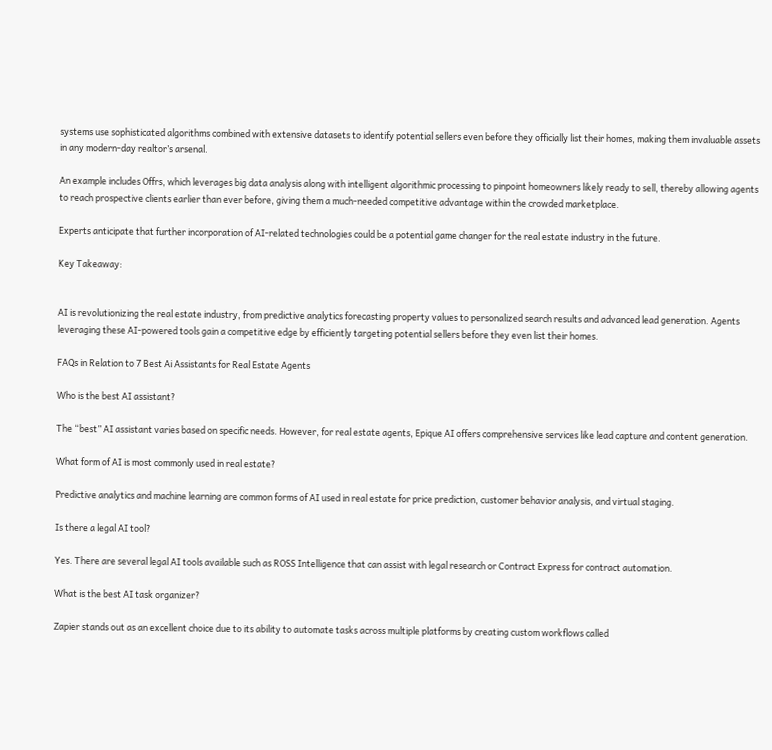systems use sophisticated algorithms combined with extensive datasets to identify potential sellers even before they officially list their homes, making them invaluable assets in any modern-day realtor’s arsenal.

An example includes Offrs, which leverages big data analysis along with intelligent algorithmic processing to pinpoint homeowners likely ready to sell, thereby allowing agents to reach prospective clients earlier than ever before, giving them a much-needed competitive advantage within the crowded marketplace.

Experts anticipate that further incorporation of AI-related technologies could be a potential game changer for the real estate industry in the future.

Key Takeaway:


AI is revolutionizing the real estate industry, from predictive analytics forecasting property values to personalized search results and advanced lead generation. Agents leveraging these AI-powered tools gain a competitive edge by efficiently targeting potential sellers before they even list their homes.

FAQs in Relation to 7 Best Ai Assistants for Real Estate Agents

Who is the best AI assistant?

The “best” AI assistant varies based on specific needs. However, for real estate agents, Epique AI offers comprehensive services like lead capture and content generation.

What form of AI is most commonly used in real estate?

Predictive analytics and machine learning are common forms of AI used in real estate for price prediction, customer behavior analysis, and virtual staging.

Is there a legal AI tool?

Yes. There are several legal AI tools available such as ROSS Intelligence that can assist with legal research or Contract Express for contract automation.

What is the best AI task organizer?

Zapier stands out as an excellent choice due to its ability to automate tasks across multiple platforms by creating custom workflows called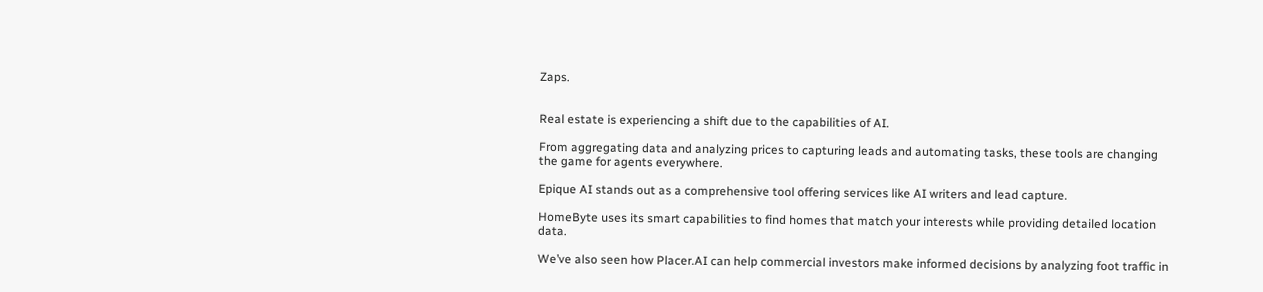Zaps.


Real estate is experiencing a shift due to the capabilities of AI.

From aggregating data and analyzing prices to capturing leads and automating tasks, these tools are changing the game for agents everywhere.

Epique AI stands out as a comprehensive tool offering services like AI writers and lead capture.

HomeByte uses its smart capabilities to find homes that match your interests while providing detailed location data.

We’ve also seen how Placer.AI can help commercial investors make informed decisions by analyzing foot traffic in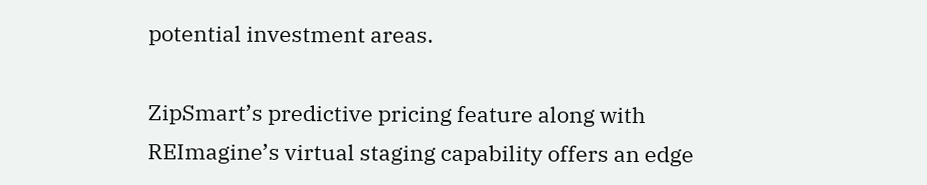potential investment areas.

ZipSmart’s predictive pricing feature along with REImagine’s virtual staging capability offers an edge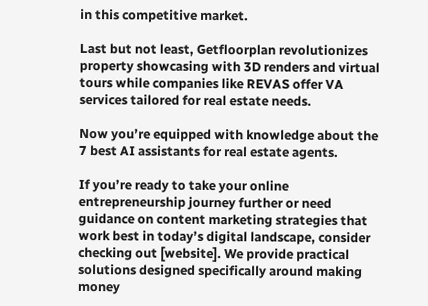in this competitive market.

Last but not least, Getfloorplan revolutionizes property showcasing with 3D renders and virtual tours while companies like REVAS offer VA services tailored for real estate needs.

Now you’re equipped with knowledge about the 7 best AI assistants for real estate agents.

If you’re ready to take your online entrepreneurship journey further or need guidance on content marketing strategies that work best in today’s digital landscape, consider checking out [website]. We provide practical solutions designed specifically around making money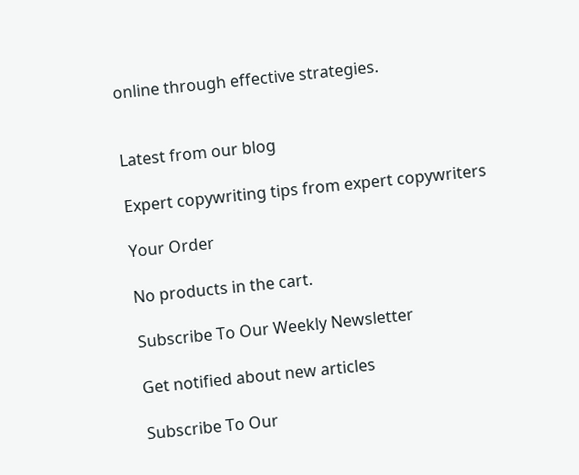online through effective strategies.


Latest from our blog

Expert copywriting tips from expert copywriters

Your Order

No products in the cart.

Subscribe To Our Weekly Newsletter

Get notified about new articles

Subscribe To Our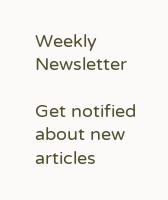Weekly Newsletter

Get notified about new articles